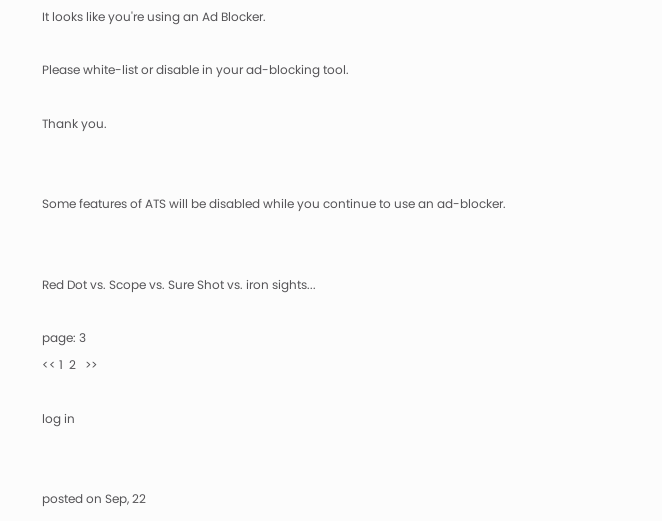It looks like you're using an Ad Blocker.

Please white-list or disable in your ad-blocking tool.

Thank you.


Some features of ATS will be disabled while you continue to use an ad-blocker.


Red Dot vs. Scope vs. Sure Shot vs. iron sights...

page: 3
<< 1  2   >>

log in


posted on Sep, 22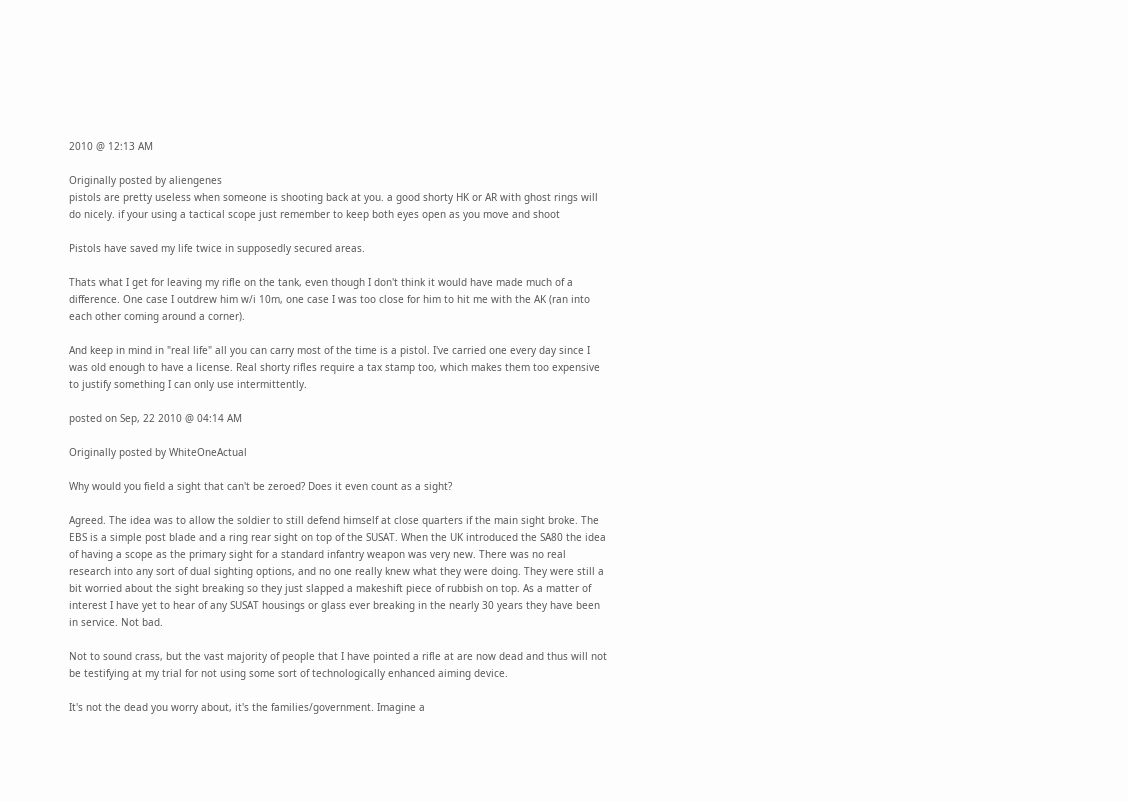2010 @ 12:13 AM

Originally posted by aliengenes
pistols are pretty useless when someone is shooting back at you. a good shorty HK or AR with ghost rings will do nicely. if your using a tactical scope just remember to keep both eyes open as you move and shoot

Pistols have saved my life twice in supposedly secured areas.

Thats what I get for leaving my rifle on the tank, even though I don't think it would have made much of a difference. One case I outdrew him w/i 10m, one case I was too close for him to hit me with the AK (ran into each other coming around a corner).

And keep in mind in "real life" all you can carry most of the time is a pistol. I've carried one every day since I was old enough to have a license. Real shorty rifles require a tax stamp too, which makes them too expensive to justify something I can only use intermittently.

posted on Sep, 22 2010 @ 04:14 AM

Originally posted by WhiteOneActual

Why would you field a sight that can't be zeroed? Does it even count as a sight?

Agreed. The idea was to allow the soldier to still defend himself at close quarters if the main sight broke. The EBS is a simple post blade and a ring rear sight on top of the SUSAT. When the UK introduced the SA80 the idea of having a scope as the primary sight for a standard infantry weapon was very new. There was no real research into any sort of dual sighting options, and no one really knew what they were doing. They were still a bit worried about the sight breaking so they just slapped a makeshift piece of rubbish on top. As a matter of interest I have yet to hear of any SUSAT housings or glass ever breaking in the nearly 30 years they have been in service. Not bad.

Not to sound crass, but the vast majority of people that I have pointed a rifle at are now dead and thus will not be testifying at my trial for not using some sort of technologically enhanced aiming device.

It's not the dead you worry about, it's the families/government. Imagine a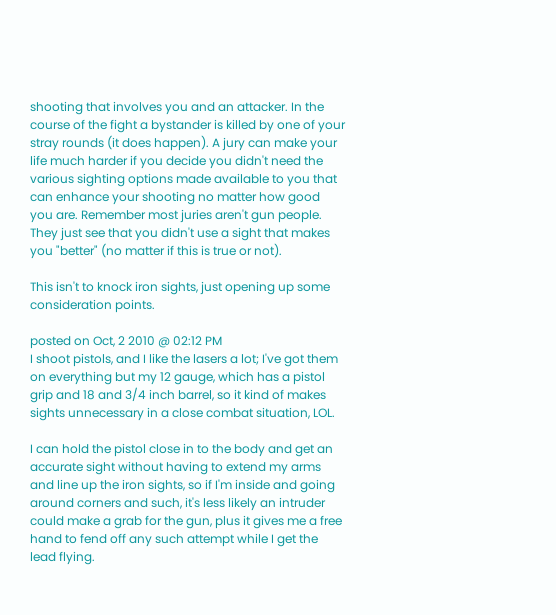shooting that involves you and an attacker. In the course of the fight a bystander is killed by one of your stray rounds (it does happen). A jury can make your life much harder if you decide you didn't need the various sighting options made available to you that can enhance your shooting no matter how good you are. Remember most juries aren't gun people. They just see that you didn't use a sight that makes you "better" (no matter if this is true or not).

This isn't to knock iron sights, just opening up some consideration points.

posted on Oct, 2 2010 @ 02:12 PM
I shoot pistols, and I like the lasers a lot; I've got them on everything but my 12 gauge, which has a pistol grip and 18 and 3/4 inch barrel, so it kind of makes sights unnecessary in a close combat situation, LOL.

I can hold the pistol close in to the body and get an accurate sight without having to extend my arms and line up the iron sights, so if I'm inside and going around corners and such, it's less likely an intruder could make a grab for the gun, plus it gives me a free hand to fend off any such attempt while I get the lead flying.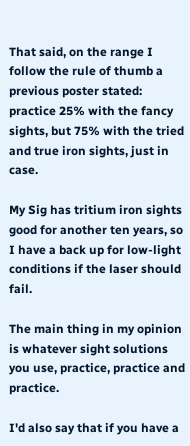That said, on the range I follow the rule of thumb a previous poster stated: practice 25% with the fancy sights, but 75% with the tried and true iron sights, just in case.

My Sig has tritium iron sights good for another ten years, so I have a back up for low-light conditions if the laser should fail.

The main thing in my opinion is whatever sight solutions you use, practice, practice and practice.

I'd also say that if you have a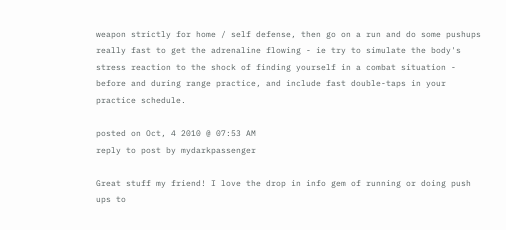weapon strictly for home / self defense, then go on a run and do some pushups really fast to get the adrenaline flowing - ie try to simulate the body's stress reaction to the shock of finding yourself in a combat situation - before and during range practice, and include fast double-taps in your practice schedule.

posted on Oct, 4 2010 @ 07:53 AM
reply to post by mydarkpassenger

Great stuff my friend! I love the drop in info gem of running or doing push ups to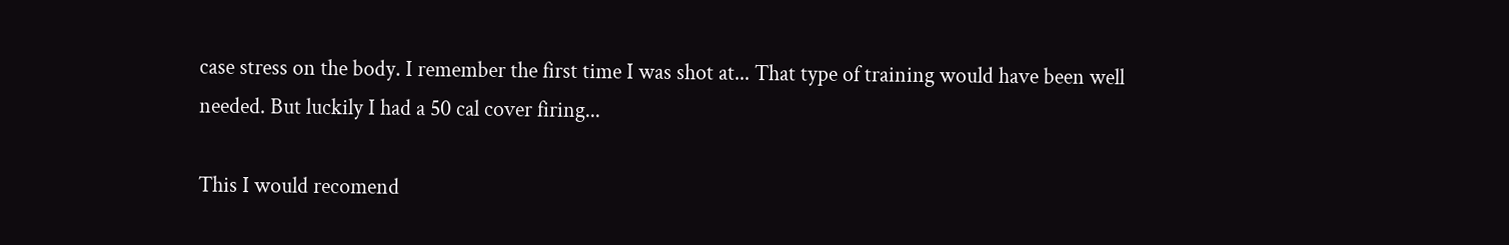case stress on the body. I remember the first time I was shot at... That type of training would have been well needed. But luckily I had a 50 cal cover firing...

This I would recomend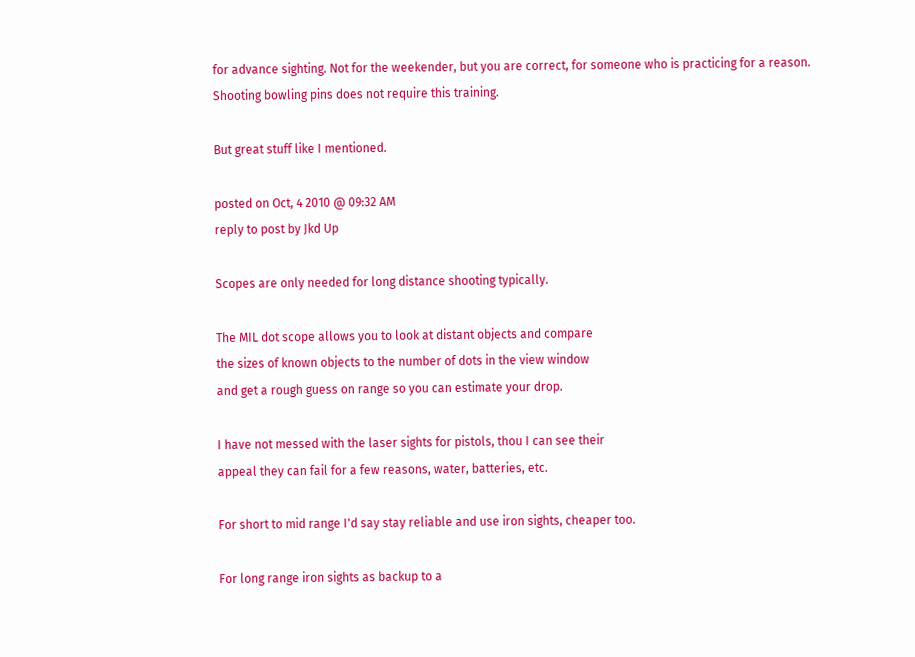for advance sighting. Not for the weekender, but you are correct, for someone who is practicing for a reason. Shooting bowling pins does not require this training.

But great stuff like I mentioned.

posted on Oct, 4 2010 @ 09:32 AM
reply to post by Jkd Up

Scopes are only needed for long distance shooting typically.

The MIL dot scope allows you to look at distant objects and compare
the sizes of known objects to the number of dots in the view window
and get a rough guess on range so you can estimate your drop.

I have not messed with the laser sights for pistols, thou I can see their
appeal they can fail for a few reasons, water, batteries, etc.

For short to mid range I'd say stay reliable and use iron sights, cheaper too.

For long range iron sights as backup to a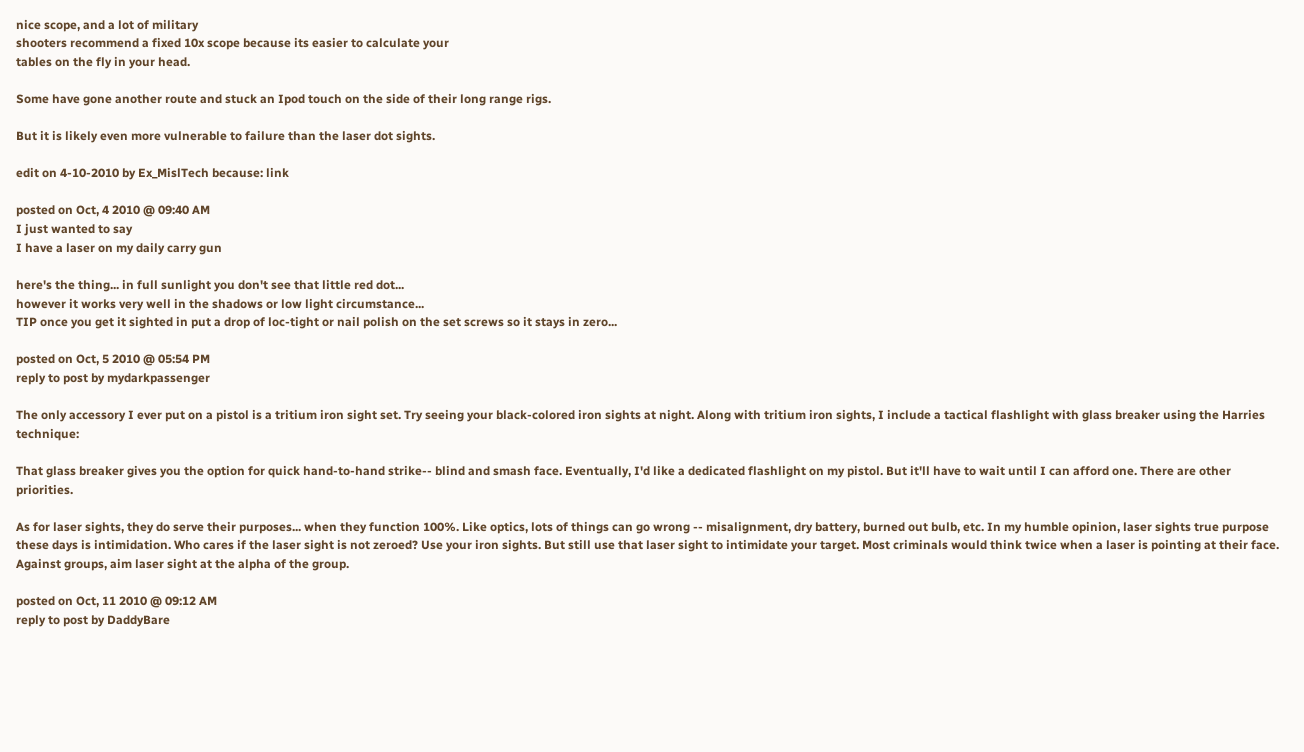nice scope, and a lot of military
shooters recommend a fixed 10x scope because its easier to calculate your
tables on the fly in your head.

Some have gone another route and stuck an Ipod touch on the side of their long range rigs.

But it is likely even more vulnerable to failure than the laser dot sights.

edit on 4-10-2010 by Ex_MislTech because: link

posted on Oct, 4 2010 @ 09:40 AM
I just wanted to say
I have a laser on my daily carry gun

here's the thing... in full sunlight you don't see that little red dot...
however it works very well in the shadows or low light circumstance...
TIP once you get it sighted in put a drop of loc-tight or nail polish on the set screws so it stays in zero...

posted on Oct, 5 2010 @ 05:54 PM
reply to post by mydarkpassenger

The only accessory I ever put on a pistol is a tritium iron sight set. Try seeing your black-colored iron sights at night. Along with tritium iron sights, I include a tactical flashlight with glass breaker using the Harries technique:

That glass breaker gives you the option for quick hand-to-hand strike-- blind and smash face. Eventually, I'd like a dedicated flashlight on my pistol. But it'll have to wait until I can afford one. There are other priorities.

As for laser sights, they do serve their purposes... when they function 100%. Like optics, lots of things can go wrong -- misalignment, dry battery, burned out bulb, etc. In my humble opinion, laser sights true purpose these days is intimidation. Who cares if the laser sight is not zeroed? Use your iron sights. But still use that laser sight to intimidate your target. Most criminals would think twice when a laser is pointing at their face. Against groups, aim laser sight at the alpha of the group.

posted on Oct, 11 2010 @ 09:12 AM
reply to post by DaddyBare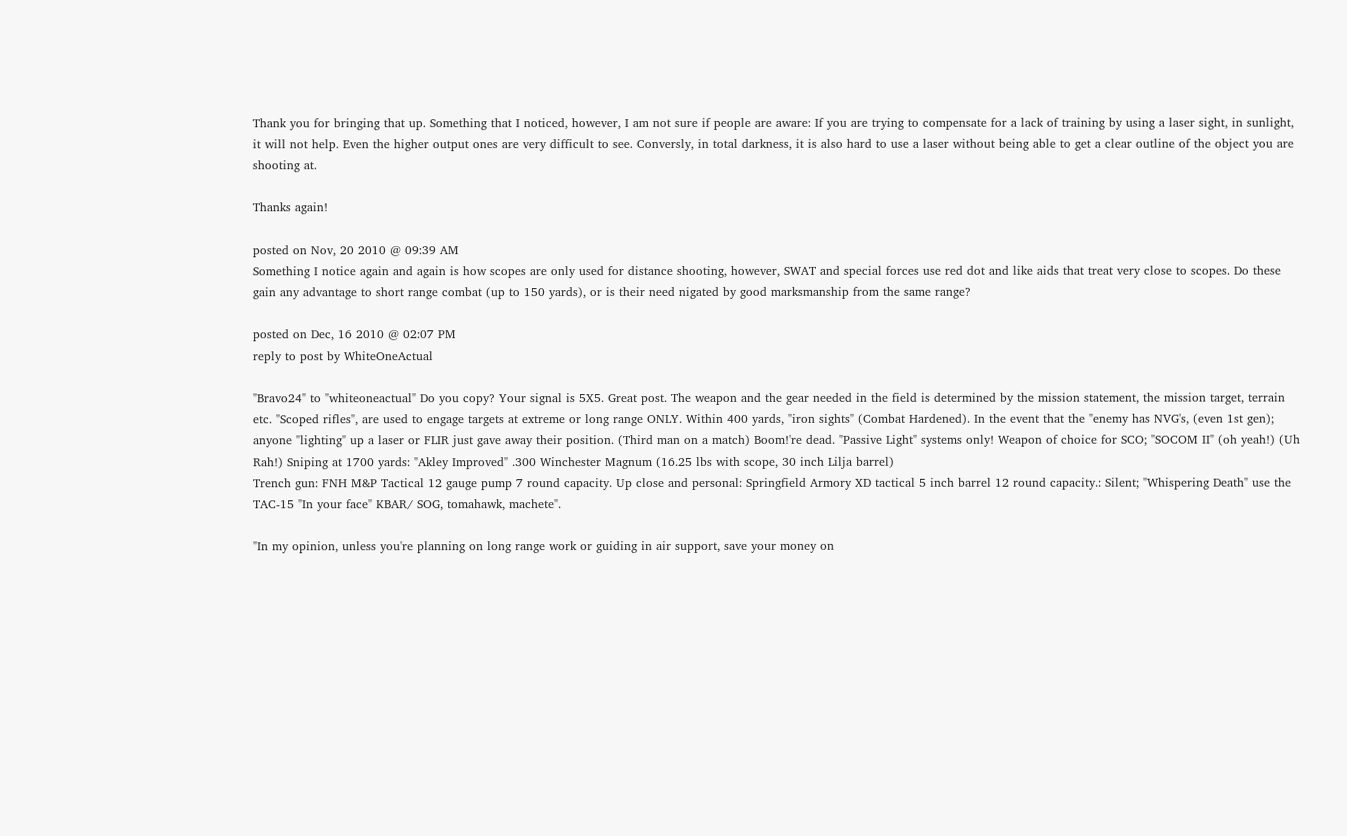Thank you for bringing that up. Something that I noticed, however, I am not sure if people are aware: If you are trying to compensate for a lack of training by using a laser sight, in sunlight, it will not help. Even the higher output ones are very difficult to see. Conversly, in total darkness, it is also hard to use a laser without being able to get a clear outline of the object you are shooting at.

Thanks again!

posted on Nov, 20 2010 @ 09:39 AM
Something I notice again and again is how scopes are only used for distance shooting, however, SWAT and special forces use red dot and like aids that treat very close to scopes. Do these gain any advantage to short range combat (up to 150 yards), or is their need nigated by good marksmanship from the same range?

posted on Dec, 16 2010 @ 02:07 PM
reply to post by WhiteOneActual

"Bravo24" to "whiteoneactual" Do you copy? Your signal is 5X5. Great post. The weapon and the gear needed in the field is determined by the mission statement, the mission target, terrain etc. "Scoped rifles", are used to engage targets at extreme or long range ONLY. Within 400 yards, "iron sights" (Combat Hardened). In the event that the "enemy has NVG's, (even 1st gen); anyone "lighting" up a laser or FLIR just gave away their position. (Third man on a match) Boom!'re dead. "Passive Light" systems only! Weapon of choice for SCO; "SOCOM II" (oh yeah!) (Uh Rah!) Sniping at 1700 yards: "Akley Improved" .300 Winchester Magnum (16.25 lbs with scope, 30 inch Lilja barrel)
Trench gun: FNH M&P Tactical 12 gauge pump 7 round capacity. Up close and personal: Springfield Armory XD tactical 5 inch barrel 12 round capacity.: Silent; "Whispering Death" use the TAC-15 "In your face" KBAR/ SOG, tomahawk, machete".

"In my opinion, unless you're planning on long range work or guiding in air support, save your money on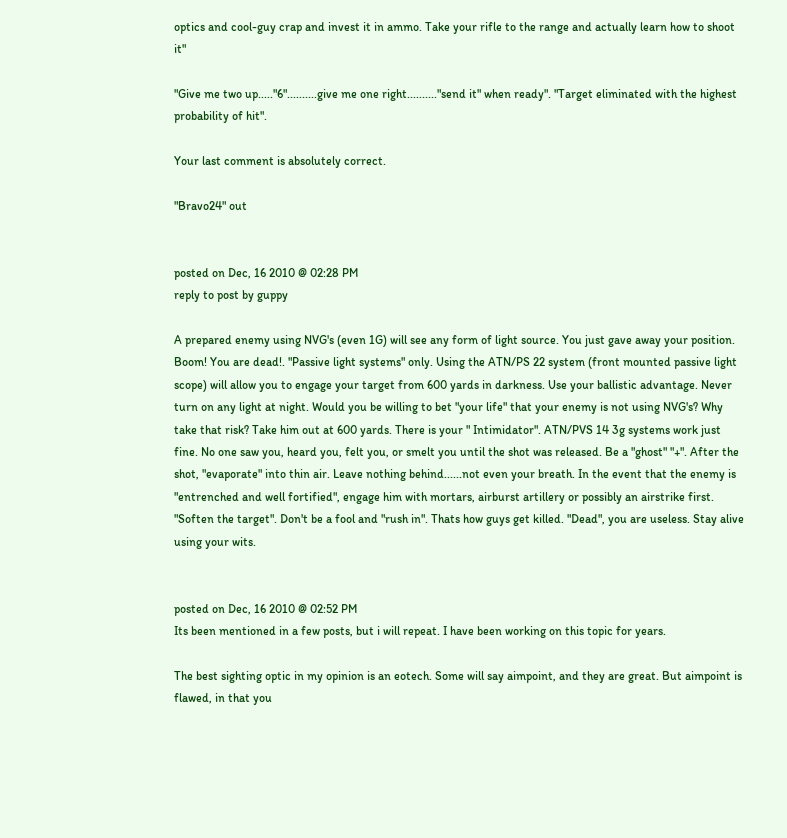optics and cool-guy crap and invest it in ammo. Take your rifle to the range and actually learn how to shoot it"

"Give me two up....."6"..........give me one right.........."send it" when ready". "Target eliminated with the highest probability of hit".

Your last comment is absolutely correct.

"Bravo24" out


posted on Dec, 16 2010 @ 02:28 PM
reply to post by guppy

A prepared enemy using NVG's (even 1G) will see any form of light source. You just gave away your position.
Boom! You are dead!. "Passive light systems" only. Using the ATN/PS 22 system (front mounted passive light scope) will allow you to engage your target from 600 yards in darkness. Use your ballistic advantage. Never turn on any light at night. Would you be willing to bet "your life" that your enemy is not using NVG's? Why take that risk? Take him out at 600 yards. There is your " Intimidator". ATN/PVS 14 3g systems work just fine. No one saw you, heard you, felt you, or smelt you until the shot was released. Be a "ghost" "+". After the shot, "evaporate" into thin air. Leave nothing behind......not even your breath. In the event that the enemy is "entrenched and well fortified", engage him with mortars, airburst artillery or possibly an airstrike first. "Soften the target". Don't be a fool and "rush in". Thats how guys get killed. "Dead", you are useless. Stay alive using your wits.


posted on Dec, 16 2010 @ 02:52 PM
Its been mentioned in a few posts, but i will repeat. I have been working on this topic for years.

The best sighting optic in my opinion is an eotech. Some will say aimpoint, and they are great. But aimpoint is flawed, in that you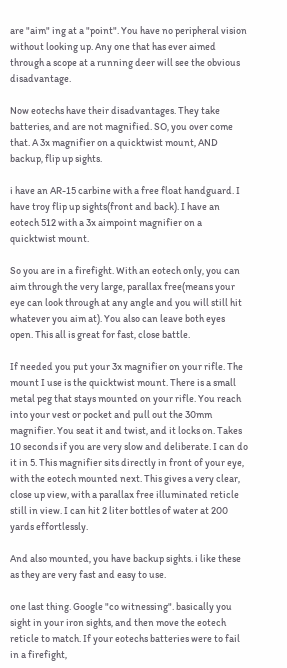are "aim" ing at a "point". You have no peripheral vision without looking up. Any one that has ever aimed through a scope at a running deer will see the obvious disadvantage.

Now eotechs have their disadvantages. They take batteries, and are not magnified. SO, you over come that. A 3x magnifier on a quicktwist mount, AND backup, flip up sights.

i have an AR-15 carbine with a free float handguard. I have troy flip up sights(front and back). I have an eotech 512 with a 3x aimpoint magnifier on a quicktwist mount.

So you are in a firefight. With an eotech only, you can aim through the very large, parallax free(means your eye can look through at any angle and you will still hit whatever you aim at). You also can leave both eyes open. This all is great for fast, close battle.

If needed you put your 3x magnifier on your rifle. The mount I use is the quicktwist mount. There is a small metal peg that stays mounted on your rifle. You reach into your vest or pocket and pull out the 30mm magnifier. You seat it and twist, and it locks on. Takes 10 seconds if you are very slow and deliberate. I can do it in 5. This magnifier sits directly in front of your eye, with the eotech mounted next. This gives a very clear, close up view, with a parallax free illuminated reticle still in view. I can hit 2 liter bottles of water at 200 yards effortlessly.

And also mounted, you have backup sights. i like these as they are very fast and easy to use.

one last thing. Google "co witnessing". basically you sight in your iron sights, and then move the eotech reticle to match. If your eotechs batteries were to fail in a firefight,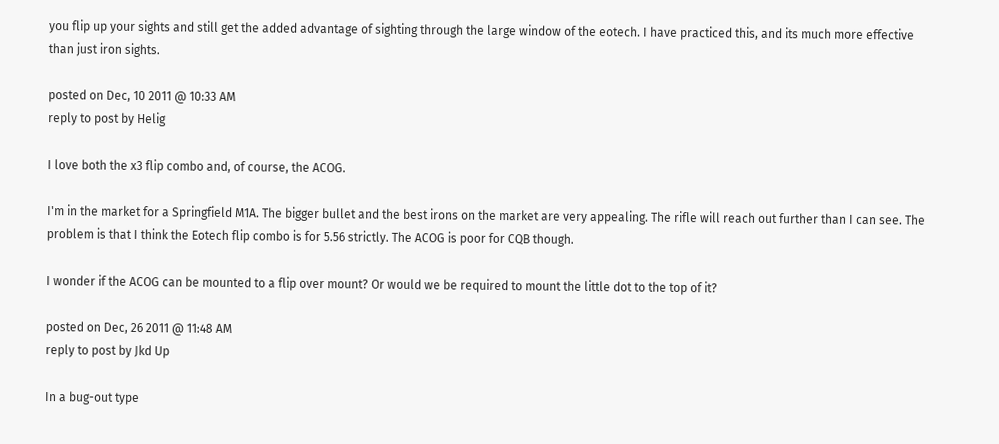you flip up your sights and still get the added advantage of sighting through the large window of the eotech. I have practiced this, and its much more effective than just iron sights.

posted on Dec, 10 2011 @ 10:33 AM
reply to post by Helig

I love both the x3 flip combo and, of course, the ACOG.

I'm in the market for a Springfield M1A. The bigger bullet and the best irons on the market are very appealing. The rifle will reach out further than I can see. The problem is that I think the Eotech flip combo is for 5.56 strictly. The ACOG is poor for CQB though.

I wonder if the ACOG can be mounted to a flip over mount? Or would we be required to mount the little dot to the top of it?

posted on Dec, 26 2011 @ 11:48 AM
reply to post by Jkd Up

In a bug-out type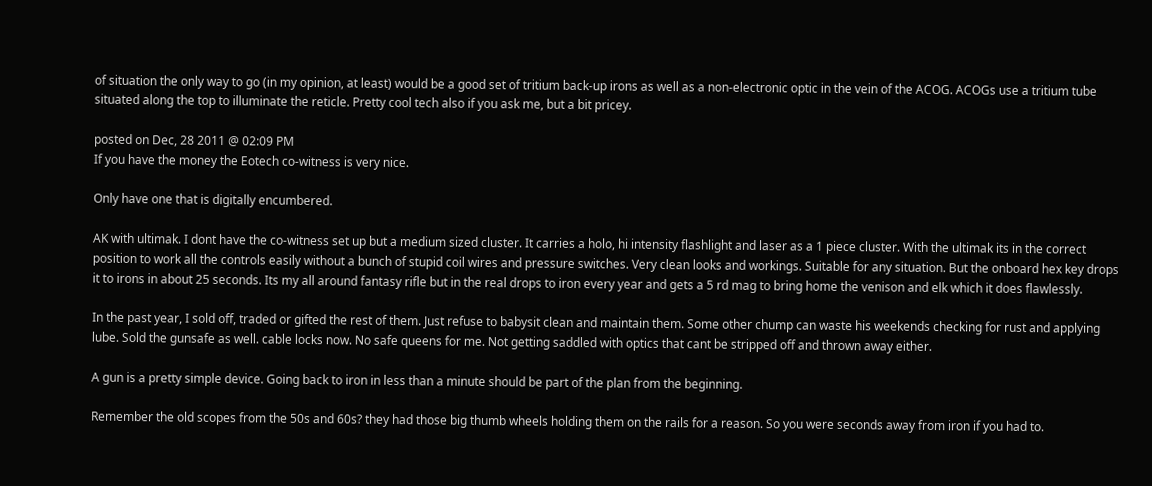of situation the only way to go (in my opinion, at least) would be a good set of tritium back-up irons as well as a non-electronic optic in the vein of the ACOG. ACOGs use a tritium tube situated along the top to illuminate the reticle. Pretty cool tech also if you ask me, but a bit pricey.

posted on Dec, 28 2011 @ 02:09 PM
If you have the money the Eotech co-witness is very nice.

Only have one that is digitally encumbered.

AK with ultimak. I dont have the co-witness set up but a medium sized cluster. It carries a holo, hi intensity flashlight and laser as a 1 piece cluster. With the ultimak its in the correct position to work all the controls easily without a bunch of stupid coil wires and pressure switches. Very clean looks and workings. Suitable for any situation. But the onboard hex key drops it to irons in about 25 seconds. Its my all around fantasy rifle but in the real drops to iron every year and gets a 5 rd mag to bring home the venison and elk which it does flawlessly.

In the past year, I sold off, traded or gifted the rest of them. Just refuse to babysit clean and maintain them. Some other chump can waste his weekends checking for rust and applying lube. Sold the gunsafe as well. cable locks now. No safe queens for me. Not getting saddled with optics that cant be stripped off and thrown away either.

A gun is a pretty simple device. Going back to iron in less than a minute should be part of the plan from the beginning.

Remember the old scopes from the 50s and 60s? they had those big thumb wheels holding them on the rails for a reason. So you were seconds away from iron if you had to.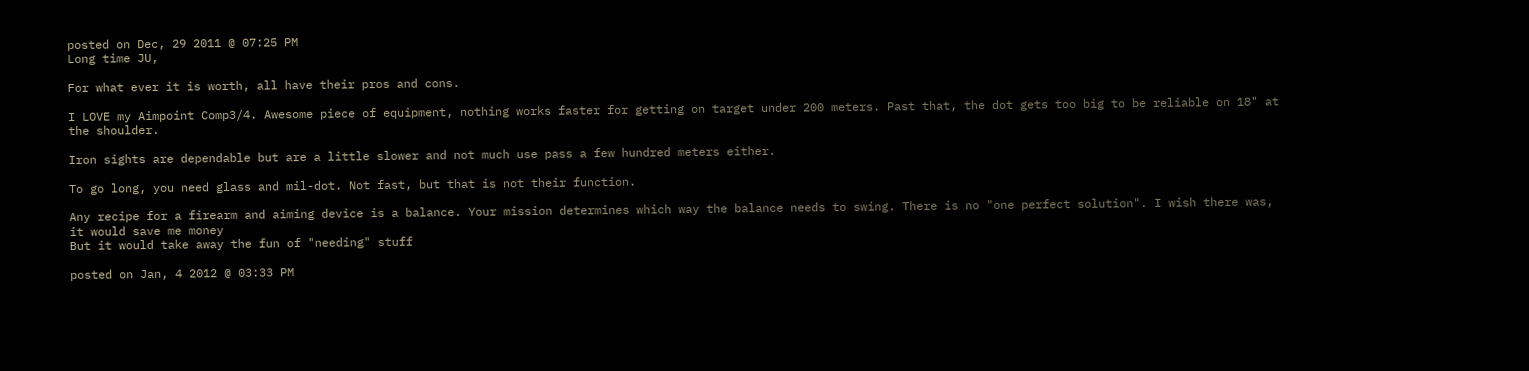posted on Dec, 29 2011 @ 07:25 PM
Long time JU,

For what ever it is worth, all have their pros and cons.

I LOVE my Aimpoint Comp3/4. Awesome piece of equipment, nothing works faster for getting on target under 200 meters. Past that, the dot gets too big to be reliable on 18" at the shoulder.

Iron sights are dependable but are a little slower and not much use pass a few hundred meters either.

To go long, you need glass and mil-dot. Not fast, but that is not their function.

Any recipe for a firearm and aiming device is a balance. Your mission determines which way the balance needs to swing. There is no "one perfect solution". I wish there was, it would save me money
But it would take away the fun of "needing" stuff

posted on Jan, 4 2012 @ 03:33 PM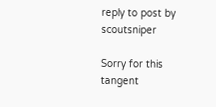reply to post by scoutsniper

Sorry for this tangent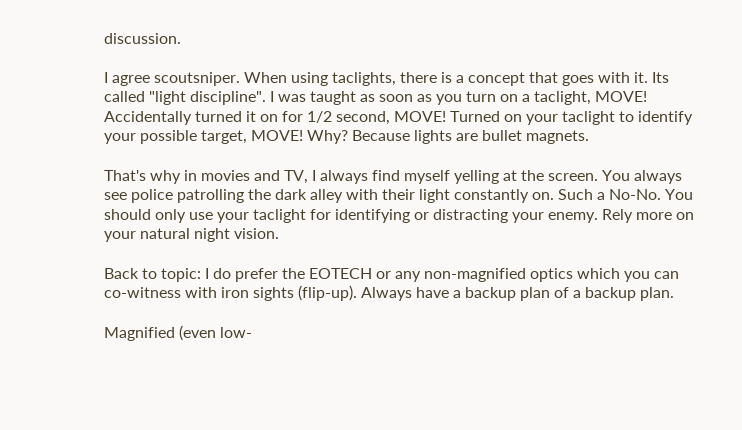discussion.

I agree scoutsniper. When using taclights, there is a concept that goes with it. Its called "light discipline". I was taught as soon as you turn on a taclight, MOVE! Accidentally turned it on for 1/2 second, MOVE! Turned on your taclight to identify your possible target, MOVE! Why? Because lights are bullet magnets.

That's why in movies and TV, I always find myself yelling at the screen. You always see police patrolling the dark alley with their light constantly on. Such a No-No. You should only use your taclight for identifying or distracting your enemy. Rely more on your natural night vision.

Back to topic: I do prefer the EOTECH or any non-magnified optics which you can co-witness with iron sights (flip-up). Always have a backup plan of a backup plan.

Magnified (even low-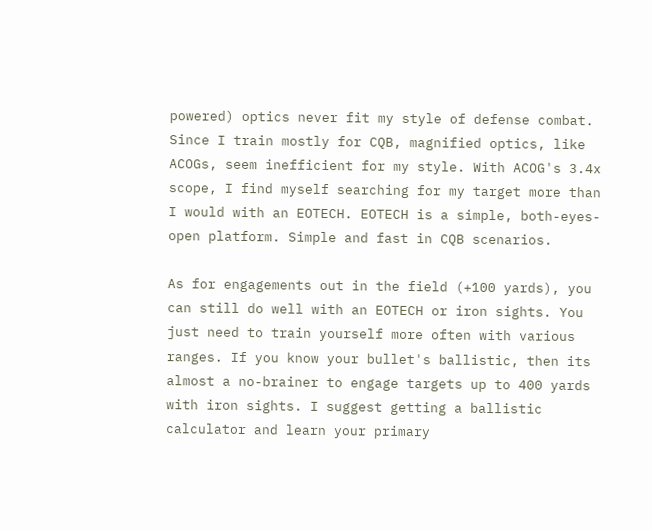powered) optics never fit my style of defense combat. Since I train mostly for CQB, magnified optics, like ACOGs, seem inefficient for my style. With ACOG's 3.4x scope, I find myself searching for my target more than I would with an EOTECH. EOTECH is a simple, both-eyes-open platform. Simple and fast in CQB scenarios.

As for engagements out in the field (+100 yards), you can still do well with an EOTECH or iron sights. You just need to train yourself more often with various ranges. If you know your bullet's ballistic, then its almost a no-brainer to engage targets up to 400 yards with iron sights. I suggest getting a ballistic calculator and learn your primary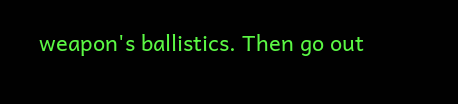weapon's ballistics. Then go out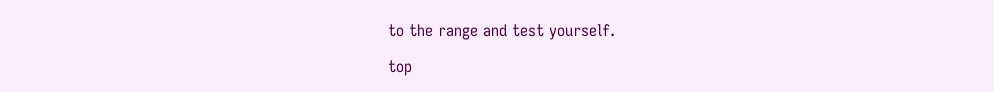to the range and test yourself.

top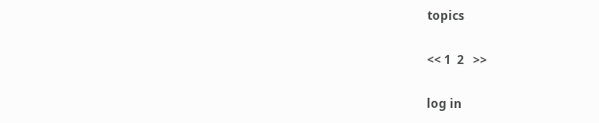topics

<< 1  2   >>

log in